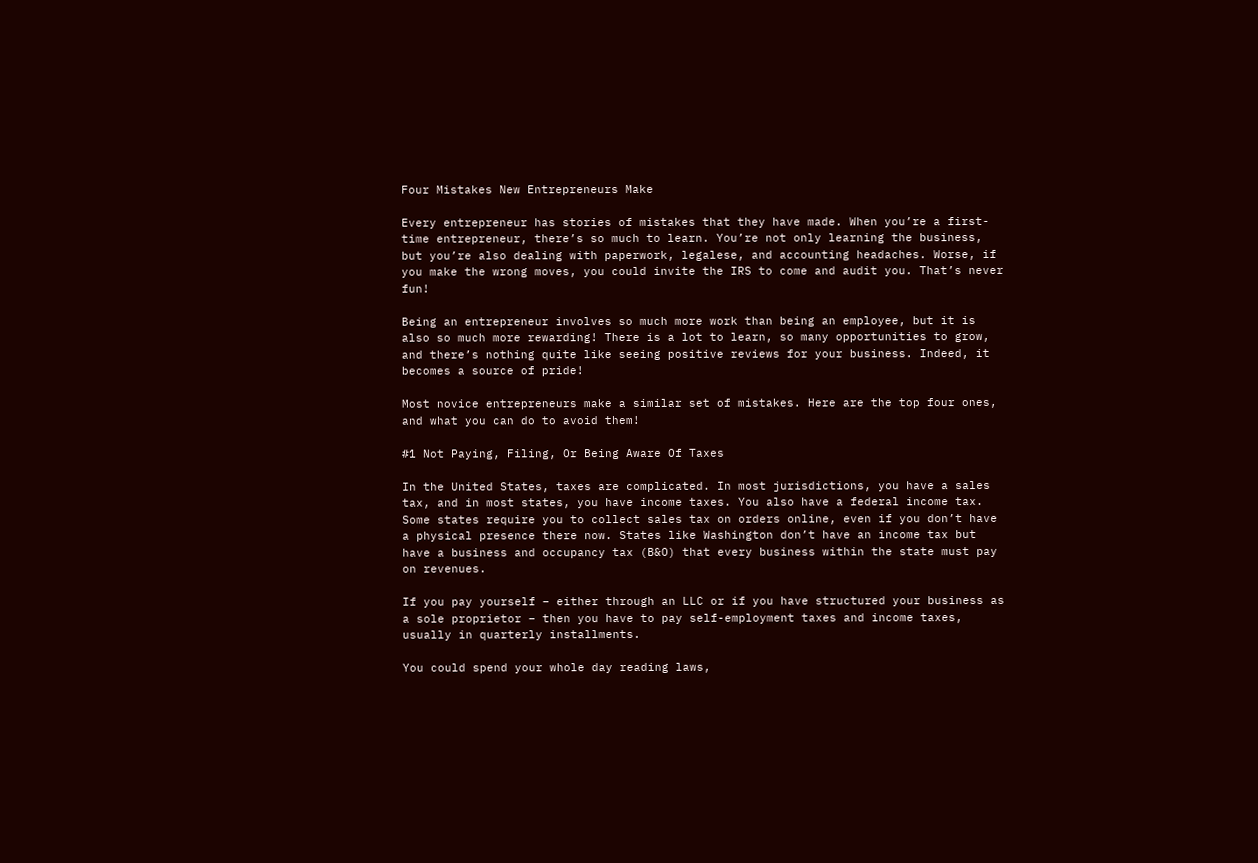Four Mistakes New Entrepreneurs Make

Every entrepreneur has stories of mistakes that they have made. When you’re a first-time entrepreneur, there’s so much to learn. You’re not only learning the business, but you’re also dealing with paperwork, legalese, and accounting headaches. Worse, if you make the wrong moves, you could invite the IRS to come and audit you. That’s never fun!

Being an entrepreneur involves so much more work than being an employee, but it is also so much more rewarding! There is a lot to learn, so many opportunities to grow, and there’s nothing quite like seeing positive reviews for your business. Indeed, it becomes a source of pride!

Most novice entrepreneurs make a similar set of mistakes. Here are the top four ones, and what you can do to avoid them!

#1 Not Paying, Filing, Or Being Aware Of Taxes

In the United States, taxes are complicated. In most jurisdictions, you have a sales tax, and in most states, you have income taxes. You also have a federal income tax. Some states require you to collect sales tax on orders online, even if you don’t have a physical presence there now. States like Washington don’t have an income tax but have a business and occupancy tax (B&O) that every business within the state must pay on revenues.

If you pay yourself – either through an LLC or if you have structured your business as a sole proprietor – then you have to pay self-employment taxes and income taxes, usually in quarterly installments.

You could spend your whole day reading laws,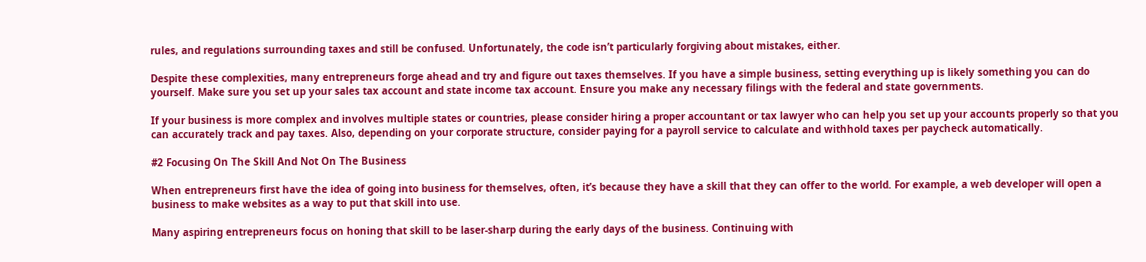rules, and regulations surrounding taxes and still be confused. Unfortunately, the code isn’t particularly forgiving about mistakes, either.

Despite these complexities, many entrepreneurs forge ahead and try and figure out taxes themselves. If you have a simple business, setting everything up is likely something you can do yourself. Make sure you set up your sales tax account and state income tax account. Ensure you make any necessary filings with the federal and state governments.

If your business is more complex and involves multiple states or countries, please consider hiring a proper accountant or tax lawyer who can help you set up your accounts properly so that you can accurately track and pay taxes. Also, depending on your corporate structure, consider paying for a payroll service to calculate and withhold taxes per paycheck automatically.

#2 Focusing On The Skill And Not On The Business

When entrepreneurs first have the idea of going into business for themselves, often, it’s because they have a skill that they can offer to the world. For example, a web developer will open a business to make websites as a way to put that skill into use.

Many aspiring entrepreneurs focus on honing that skill to be laser-sharp during the early days of the business. Continuing with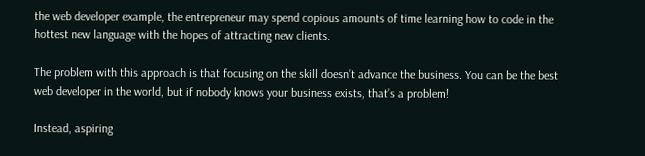the web developer example, the entrepreneur may spend copious amounts of time learning how to code in the hottest new language with the hopes of attracting new clients.

The problem with this approach is that focusing on the skill doesn’t advance the business. You can be the best web developer in the world, but if nobody knows your business exists, that’s a problem!

Instead, aspiring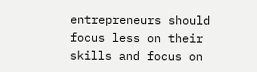entrepreneurs should focus less on their skills and focus on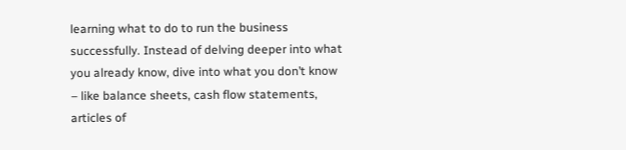learning what to do to run the business successfully. Instead of delving deeper into what you already know, dive into what you don’t know – like balance sheets, cash flow statements, articles of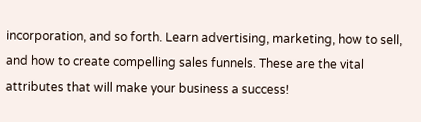incorporation, and so forth. Learn advertising, marketing, how to sell, and how to create compelling sales funnels. These are the vital attributes that will make your business a success!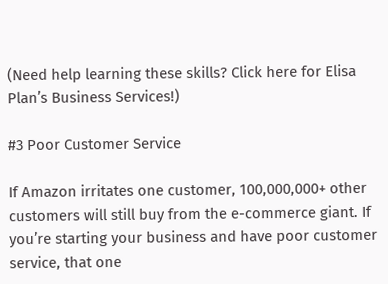(Need help learning these skills? Click here for Elisa Plan’s Business Services!)

#3 Poor Customer Service

If Amazon irritates one customer, 100,000,000+ other customers will still buy from the e-commerce giant. If you’re starting your business and have poor customer service, that one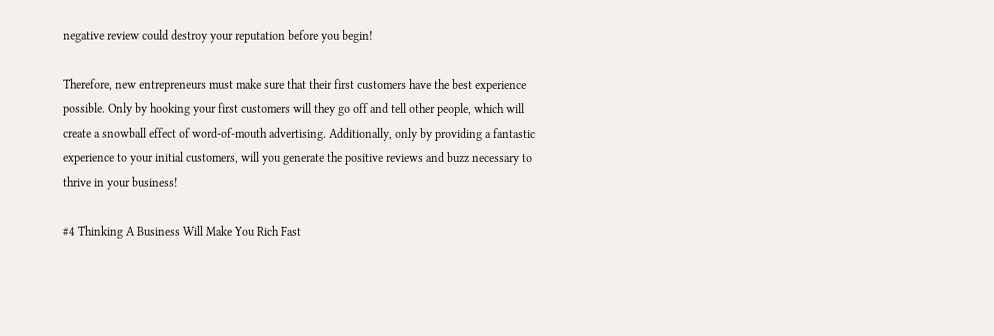negative review could destroy your reputation before you begin!

Therefore, new entrepreneurs must make sure that their first customers have the best experience possible. Only by hooking your first customers will they go off and tell other people, which will create a snowball effect of word-of-mouth advertising. Additionally, only by providing a fantastic experience to your initial customers, will you generate the positive reviews and buzz necessary to thrive in your business!

#4 Thinking A Business Will Make You Rich Fast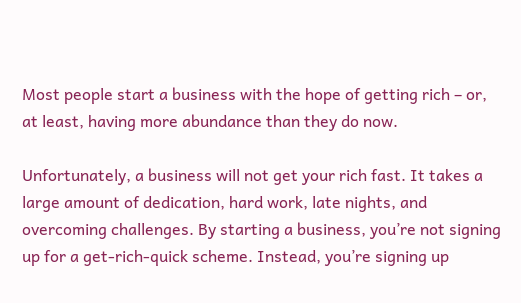Most people start a business with the hope of getting rich – or, at least, having more abundance than they do now.

Unfortunately, a business will not get your rich fast. It takes a large amount of dedication, hard work, late nights, and overcoming challenges. By starting a business, you’re not signing up for a get-rich-quick scheme. Instead, you’re signing up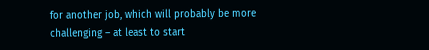for another job, which will probably be more challenging – at least to start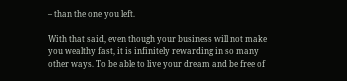– than the one you left.

With that said, even though your business will not make you wealthy fast, it is infinitely rewarding in so many other ways. To be able to live your dream and be free of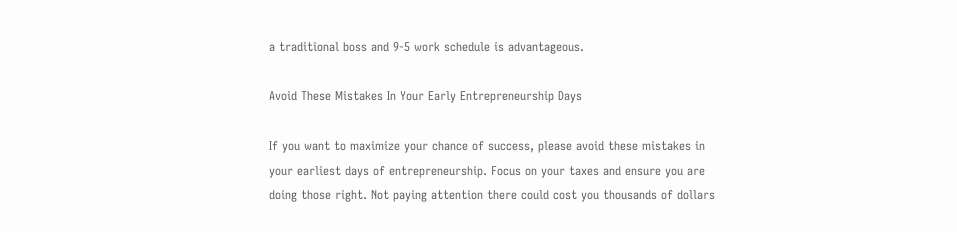a traditional boss and 9-5 work schedule is advantageous.

Avoid These Mistakes In Your Early Entrepreneurship Days

If you want to maximize your chance of success, please avoid these mistakes in your earliest days of entrepreneurship. Focus on your taxes and ensure you are doing those right. Not paying attention there could cost you thousands of dollars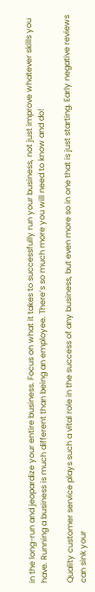in the long-run and jeopardize your entire business. Focus on what it takes to successfully run your business, not just improve whatever skills you have. Running a business is much different than being an employee. There’s so much more you will need to know and do!

Quality customer service plays such a vital role in the success of any business, but even more so in one that is just starting. Early negative reviews can sink your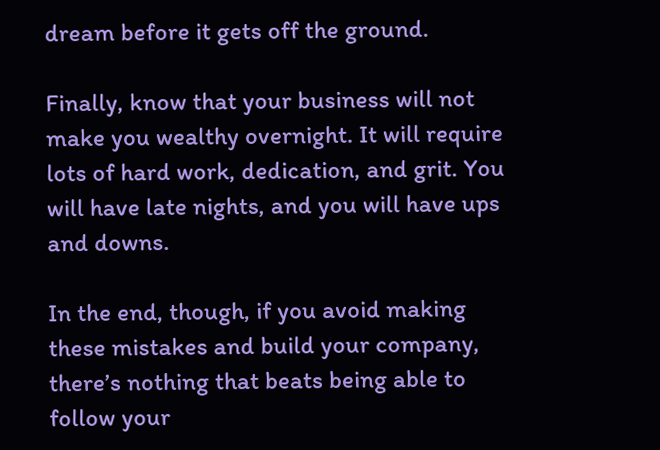dream before it gets off the ground.

Finally, know that your business will not make you wealthy overnight. It will require lots of hard work, dedication, and grit. You will have late nights, and you will have ups and downs.

In the end, though, if you avoid making these mistakes and build your company, there’s nothing that beats being able to follow your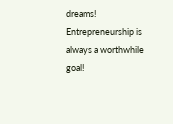dreams! Entrepreneurship is always a worthwhile goal!